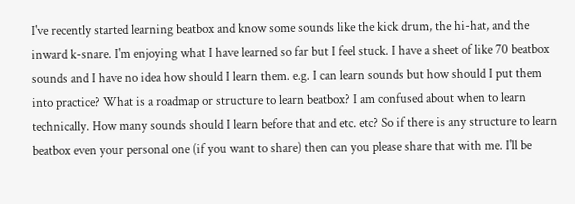I've recently started learning beatbox and know some sounds like the kick drum, the hi-hat, and the inward k-snare. I'm enjoying what I have learned so far but I feel stuck. I have a sheet of like 70 beatbox sounds and I have no idea how should I learn them. e.g. I can learn sounds but how should I put them into practice? What is a roadmap or structure to learn beatbox? I am confused about when to learn technically. How many sounds should I learn before that and etc. etc? So if there is any structure to learn beatbox even your personal one (if you want to share) then can you please share that with me. I'll be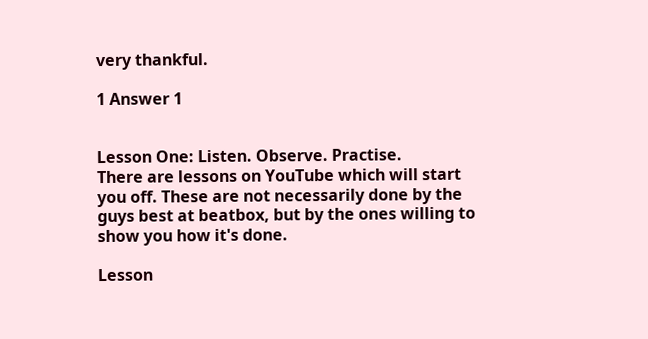very thankful.

1 Answer 1


Lesson One: Listen. Observe. Practise.
There are lessons on YouTube which will start you off. These are not necessarily done by the guys best at beatbox, but by the ones willing to show you how it's done.

Lesson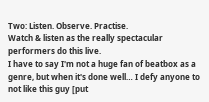Two: Listen. Observe. Practise.
Watch & listen as the really spectacular performers do this live.
I have to say I'm not a huge fan of beatbox as a genre, but when it's done well… I defy anyone to not like this guy [put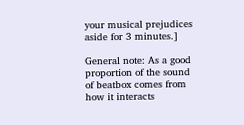your musical prejudices aside for 3 minutes.]

General note: As a good proportion of the sound of beatbox comes from how it interacts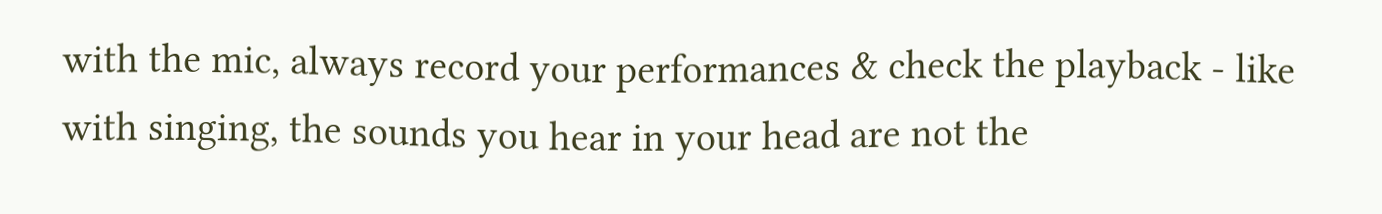with the mic, always record your performances & check the playback - like with singing, the sounds you hear in your head are not the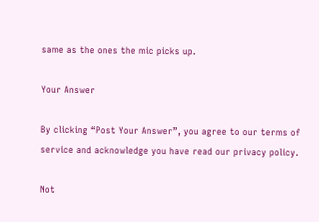same as the ones the mic picks up.

Your Answer

By clicking “Post Your Answer”, you agree to our terms of service and acknowledge you have read our privacy policy.

Not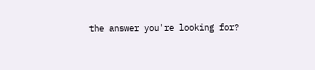the answer you're looking for?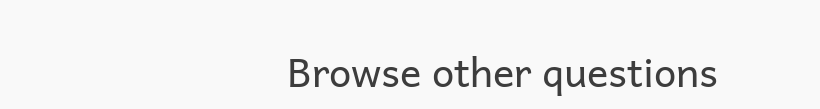Browse other questions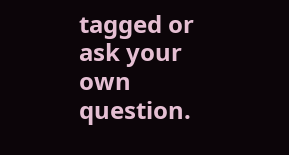tagged or ask your own question.